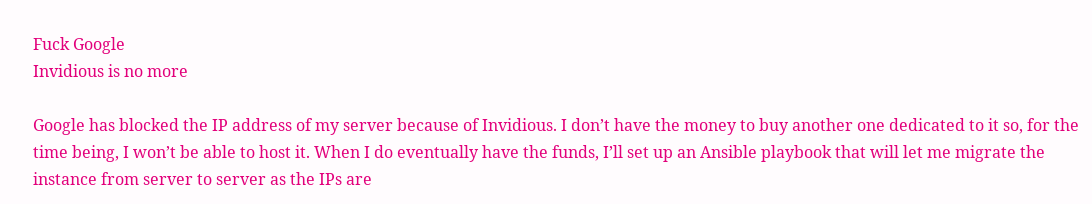Fuck Google
Invidious is no more

Google has blocked the IP address of my server because of Invidious. I don’t have the money to buy another one dedicated to it so, for the time being, I won’t be able to host it. When I do eventually have the funds, I’ll set up an Ansible playbook that will let me migrate the instance from server to server as the IPs are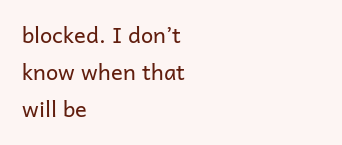blocked. I don’t know when that will be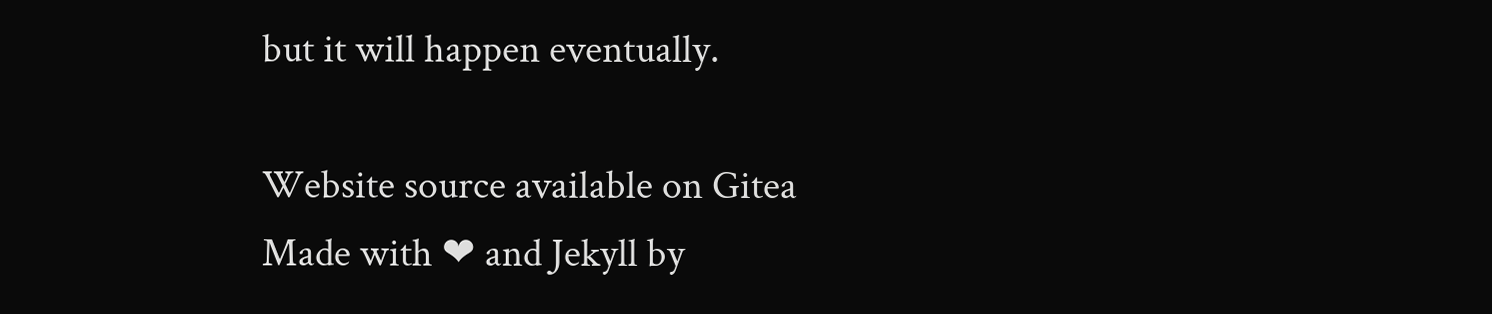but it will happen eventually.

Website source available on Gitea
Made with ❤ and Jekyll by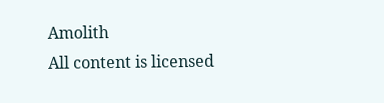Amolith
All content is licensed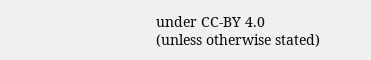under CC-BY 4.0
(unless otherwise stated)